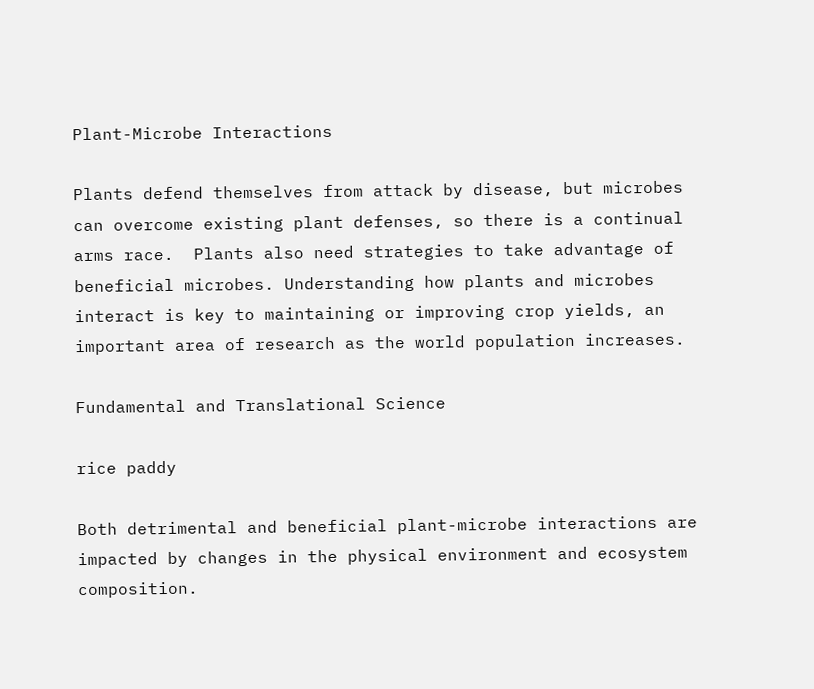Plant-Microbe Interactions

Plants defend themselves from attack by disease, but microbes can overcome existing plant defenses, so there is a continual arms race.  Plants also need strategies to take advantage of beneficial microbes. Understanding how plants and microbes interact is key to maintaining or improving crop yields, an important area of research as the world population increases.

Fundamental and Translational Science

rice paddy

Both detrimental and beneficial plant-microbe interactions are impacted by changes in the physical environment and ecosystem composition.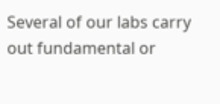Several of our labs carry out fundamental or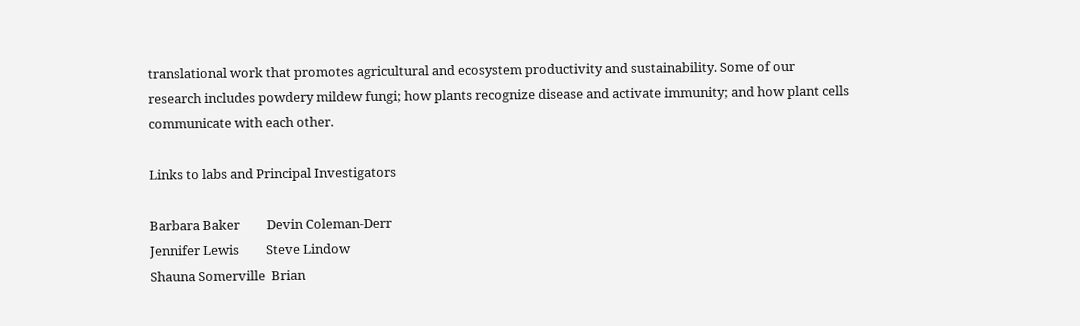translational work that promotes agricultural and ecosystem productivity and sustainability. Some of our research includes powdery mildew fungi; how plants recognize disease and activate immunity; and how plant cells communicate with each other.

Links to labs and Principal Investigators

Barbara Baker         Devin Coleman-Derr
Jennifer Lewis         Steve Lindow
Shauna Somerville  Brian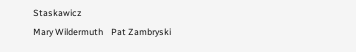Staskawicz
Mary Wildermuth    Pat Zambryski